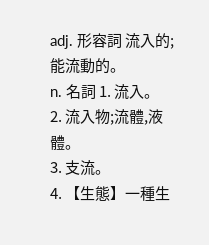adj. 形容詞 流入的;能流動的。
n. 名詞 1. 流入。
2. 流入物;流體,液體。
3. 支流。
4. 【生態】一種生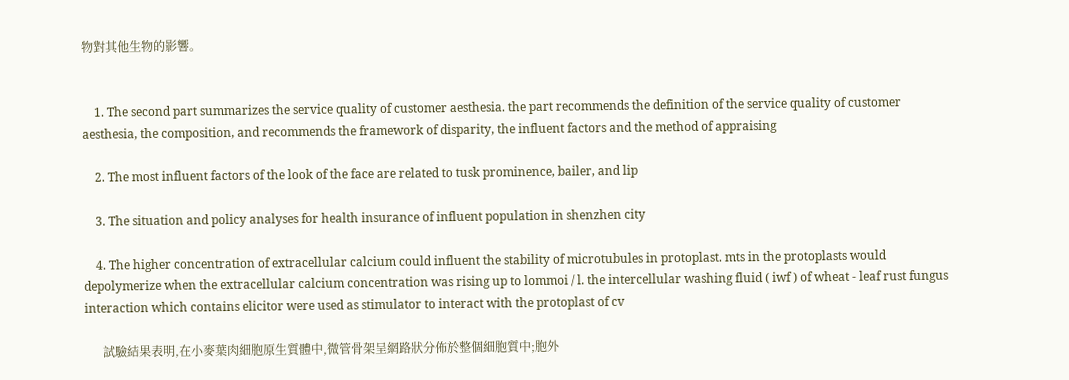物對其他生物的影響。


    1. The second part summarizes the service quality of customer aesthesia. the part recommends the definition of the service quality of customer aesthesia, the composition, and recommends the framework of disparity, the influent factors and the method of appraising

    2. The most influent factors of the look of the face are related to tusk prominence, bailer, and lip

    3. The situation and policy analyses for health insurance of influent population in shenzhen city

    4. The higher concentration of extracellular calcium could influent the stability of microtubules in protoplast. mts in the protoplasts would depolymerize when the extracellular calcium concentration was rising up to lommoi / l. the intercellular washing fluid ( iwf ) of wheat - leaf rust fungus interaction which contains elicitor were used as stimulator to interact with the protoplast of cv

      試驗結果表明,在小麥葉肉細胞原生質體中,微管骨架呈網路狀分佈於整個細胞質中;胞外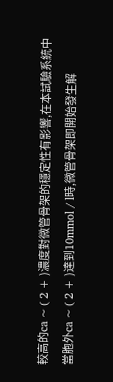較高的ca ~ ( 2 + )濃度對微管骨架的穩定性有影響,在本試驗系統中當胞外ca ~ ( 2 + )達到10mmol / l時,微管骨架即開始發生解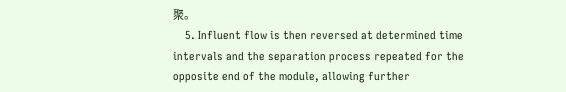聚。
    5. Influent flow is then reversed at determined time intervals and the separation process repeated for the opposite end of the module, allowing further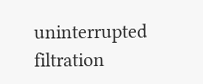uninterrupted filtration